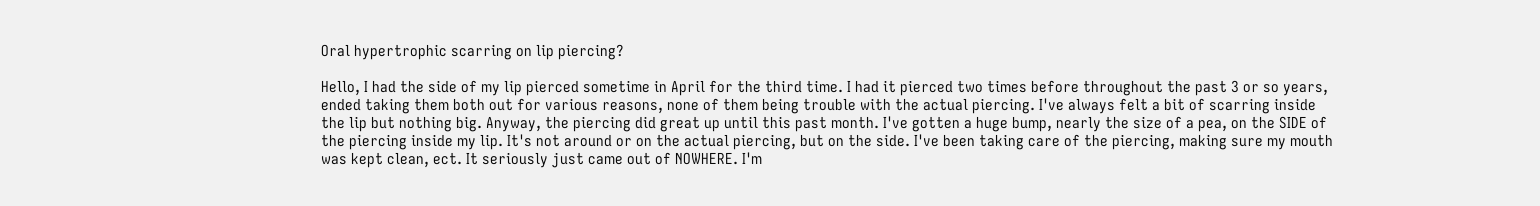Oral hypertrophic scarring on lip piercing?

Hello, I had the side of my lip pierced sometime in April for the third time. I had it pierced two times before throughout the past 3 or so years, ended taking them both out for various reasons, none of them being trouble with the actual piercing. I've always felt a bit of scarring inside the lip but nothing big. Anyway, the piercing did great up until this past month. I've gotten a huge bump, nearly the size of a pea, on the SIDE of the piercing inside my lip. It's not around or on the actual piercing, but on the side. I've been taking care of the piercing, making sure my mouth was kept clean, ect. It seriously just came out of NOWHERE. I'm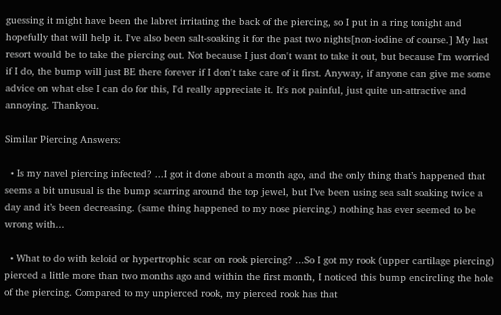guessing it might have been the labret irritating the back of the piercing, so I put in a ring tonight and hopefully that will help it. I've also been salt-soaking it for the past two nights[non-iodine of course.] My last resort would be to take the piercing out. Not because I just don't want to take it out, but because I'm worried if I do, the bump will just BE there forever if I don't take care of it first. Anyway, if anyone can give me some advice on what else I can do for this, I'd really appreciate it. It's not painful, just quite un-attractive and annoying. Thankyou.

Similar Piercing Answers:

  • Is my navel piercing infected? ...I got it done about a month ago, and the only thing that’s happened that seems a bit unusual is the bump scarring around the top jewel, but I’ve been using sea salt soaking twice a day and it’s been decreasing. (same thing happened to my nose piercing.) nothing has ever seemed to be wrong with...

  • What to do with keloid or hypertrophic scar on rook piercing? ...So I got my rook (upper cartilage piercing) pierced a little more than two months ago and within the first month, I noticed this bump encircling the hole of the piercing. Compared to my unpierced rook, my pierced rook has that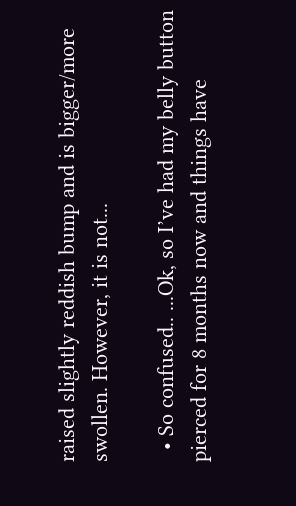raised slightly reddish bump and is bigger/more swollen. However, it is not...

  • So confused.. ...Ok, so I’ve had my belly button pierced for 8 months now and things have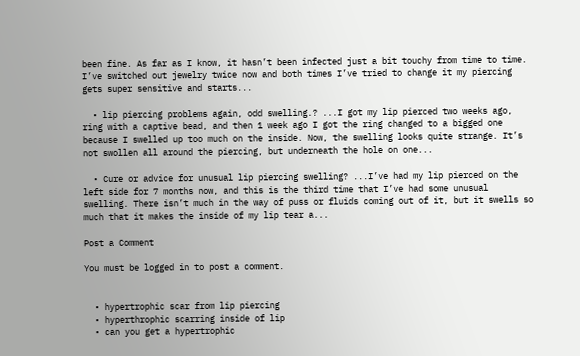been fine. As far as I know, it hasn’t been infected just a bit touchy from time to time. I’ve switched out jewelry twice now and both times I’ve tried to change it my piercing gets super sensitive and starts...

  • lip piercing problems again, odd swelling.? ...I got my lip pierced two weeks ago, ring with a captive bead, and then 1 week ago I got the ring changed to a bigged one because I swelled up too much on the inside. Now, the swelling looks quite strange. It’s not swollen all around the piercing, but underneath the hole on one...

  • Cure or advice for unusual lip piercing swelling? ...I’ve had my lip pierced on the left side for 7 months now, and this is the third time that I’ve had some unusual swelling. There isn’t much in the way of puss or fluids coming out of it, but it swells so much that it makes the inside of my lip tear a...

Post a Comment

You must be logged in to post a comment.


  • hypertrophic scar from lip piercing
  • hyperthrophic scarring inside of lip
  • can you get a hypertrophic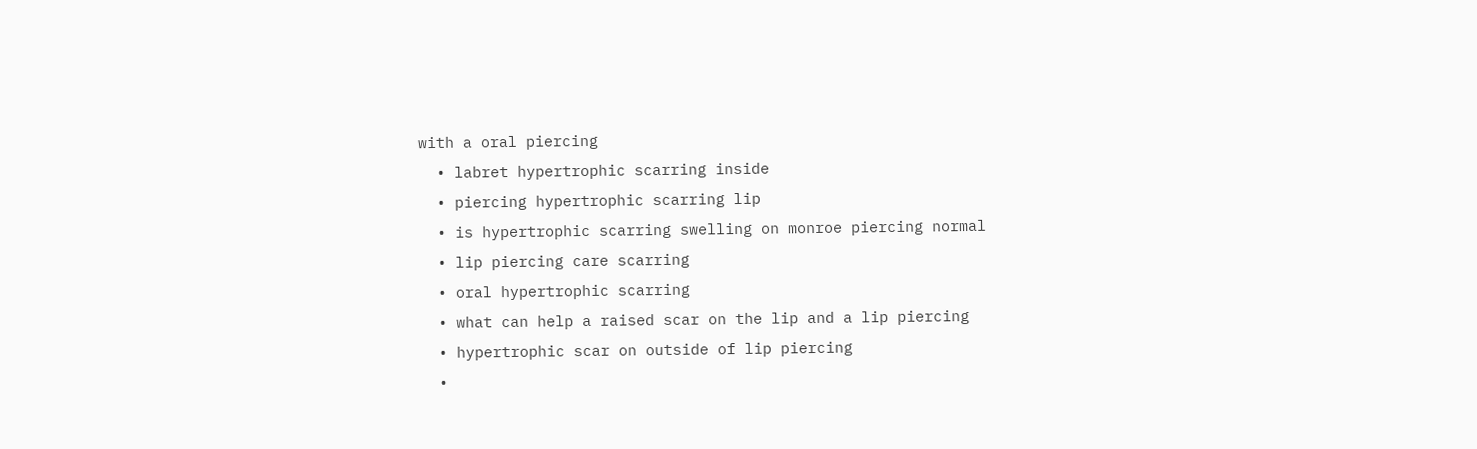with a oral piercing
  • labret hypertrophic scarring inside
  • piercing hypertrophic scarring lip
  • is hypertrophic scarring swelling on monroe piercing normal
  • lip piercing care scarring
  • oral hypertrophic scarring
  • what can help a raised scar on the lip and a lip piercing
  • hypertrophic scar on outside of lip piercing
  •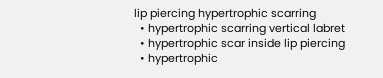lip piercing hypertrophic scarring
  • hypertrophic scarring vertical labret
  • hypertrophic scar inside lip piercing
  • hypertrophic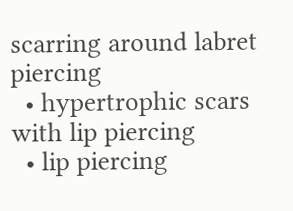scarring around labret piercing
  • hypertrophic scars with lip piercing
  • lip piercing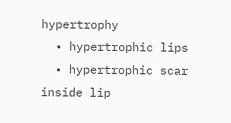hypertrophy
  • hypertrophic lips
  • hypertrophic scar inside lip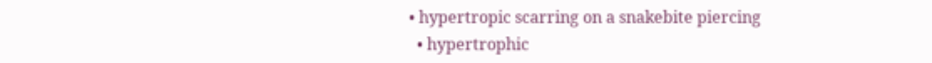• hypertropic scarring on a snakebite piercing
  • hypertrophic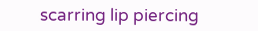scarring lip piercing